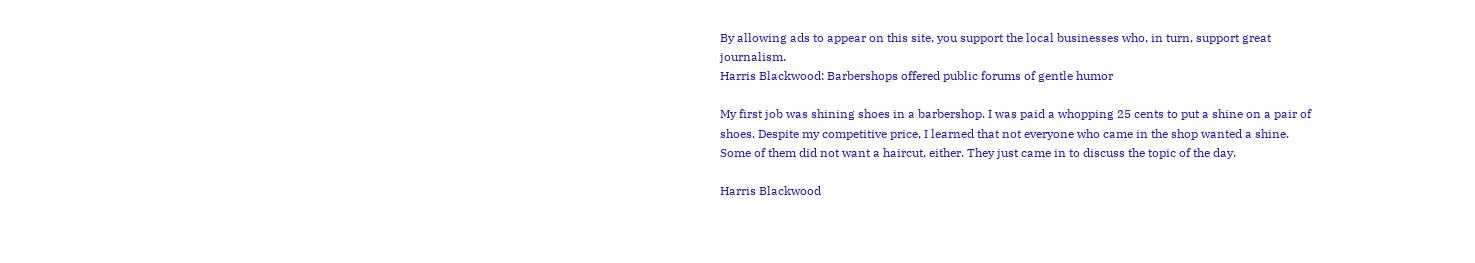By allowing ads to appear on this site, you support the local businesses who, in turn, support great journalism.
Harris Blackwood: Barbershops offered public forums of gentle humor

My first job was shining shoes in a barbershop. I was paid a whopping 25 cents to put a shine on a pair of shoes. Despite my competitive price, I learned that not everyone who came in the shop wanted a shine. Some of them did not want a haircut, either. They just came in to discuss the topic of the day.

Harris Blackwood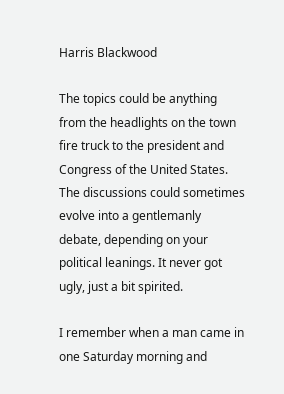Harris Blackwood

The topics could be anything from the headlights on the town fire truck to the president and Congress of the United States. The discussions could sometimes evolve into a gentlemanly debate, depending on your political leanings. It never got ugly, just a bit spirited.

I remember when a man came in one Saturday morning and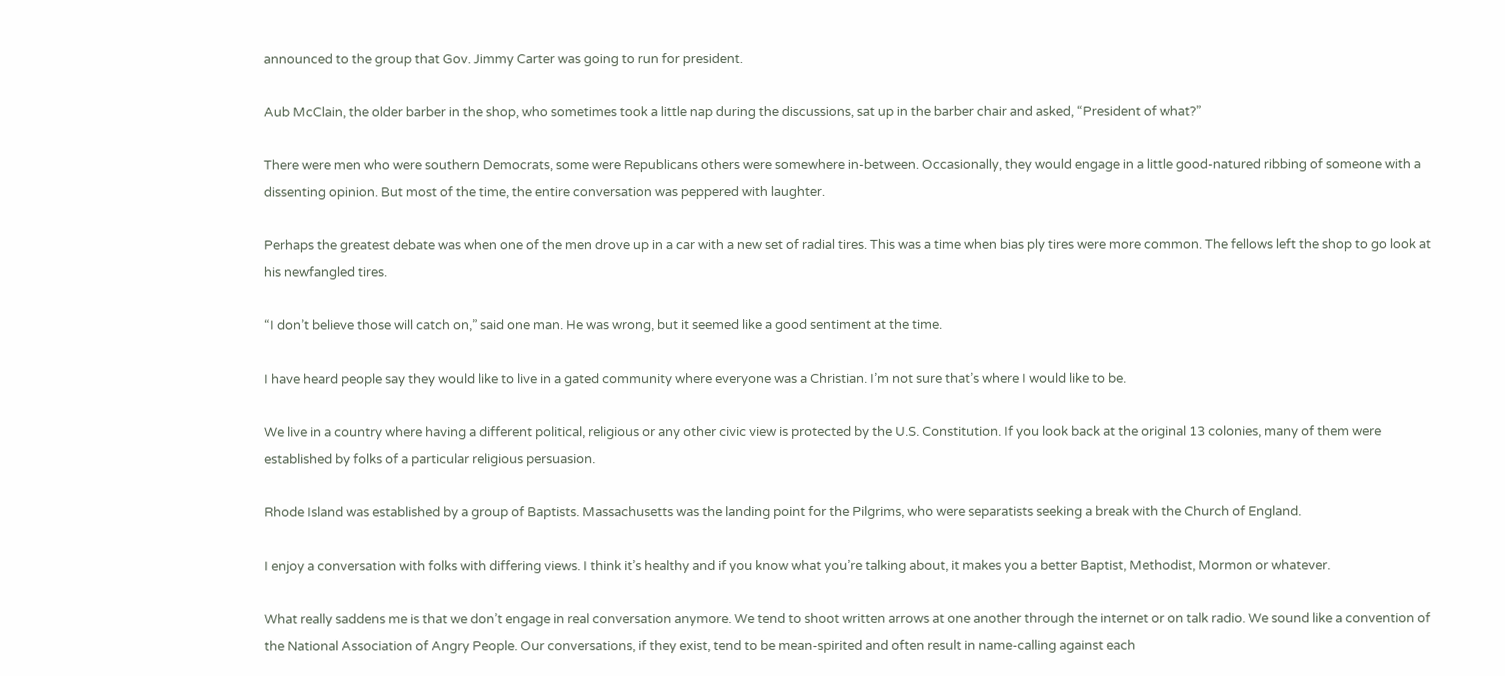announced to the group that Gov. Jimmy Carter was going to run for president.

Aub McClain, the older barber in the shop, who sometimes took a little nap during the discussions, sat up in the barber chair and asked, “President of what?”

There were men who were southern Democrats, some were Republicans others were somewhere in-between. Occasionally, they would engage in a little good-natured ribbing of someone with a dissenting opinion. But most of the time, the entire conversation was peppered with laughter.

Perhaps the greatest debate was when one of the men drove up in a car with a new set of radial tires. This was a time when bias ply tires were more common. The fellows left the shop to go look at his newfangled tires.

“I don’t believe those will catch on,” said one man. He was wrong, but it seemed like a good sentiment at the time.

I have heard people say they would like to live in a gated community where everyone was a Christian. I’m not sure that’s where I would like to be.

We live in a country where having a different political, religious or any other civic view is protected by the U.S. Constitution. If you look back at the original 13 colonies, many of them were established by folks of a particular religious persuasion.

Rhode Island was established by a group of Baptists. Massachusetts was the landing point for the Pilgrims, who were separatists seeking a break with the Church of England.

I enjoy a conversation with folks with differing views. I think it’s healthy and if you know what you’re talking about, it makes you a better Baptist, Methodist, Mormon or whatever.

What really saddens me is that we don’t engage in real conversation anymore. We tend to shoot written arrows at one another through the internet or on talk radio. We sound like a convention of the National Association of Angry People. Our conversations, if they exist, tend to be mean-spirited and often result in name-calling against each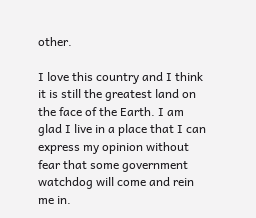other.

I love this country and I think it is still the greatest land on the face of the Earth. I am glad I live in a place that I can express my opinion without fear that some government watchdog will come and rein me in.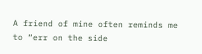A friend of mine often reminds me to “err on the side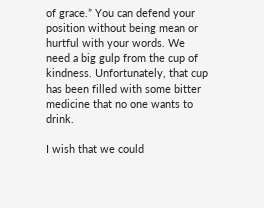of grace.” You can defend your position without being mean or hurtful with your words. We need a big gulp from the cup of kindness. Unfortunately, that cup has been filled with some bitter medicine that no one wants to drink.

I wish that we could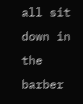all sit down in the barber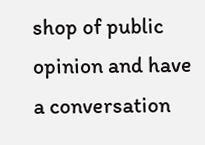shop of public opinion and have a conversation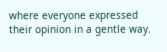where everyone expressed their opinion in a gentle way.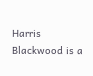Harris Blackwood is a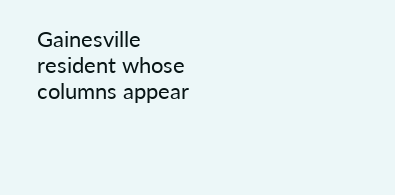Gainesville resident whose columns appear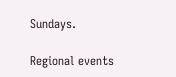Sundays.

Regional events